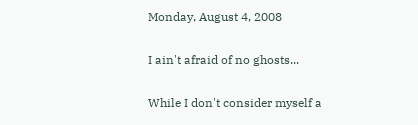Monday, August 4, 2008

I ain't afraid of no ghosts...

While I don't consider myself a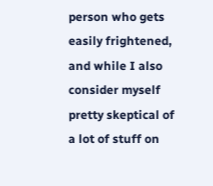person who gets easily frightened, and while I also consider myself pretty skeptical of a lot of stuff on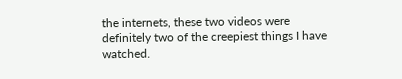the internets, these two videos were definitely two of the creepiest things I have watched.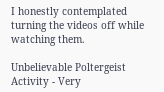I honestly contemplated turning the videos off while watching them.

Unbelievable Poltergeist Activity - Very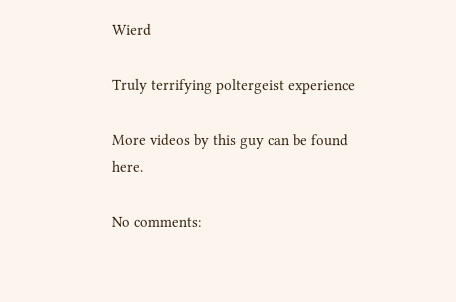Wierd

Truly terrifying poltergeist experience

More videos by this guy can be found here.

No comments: